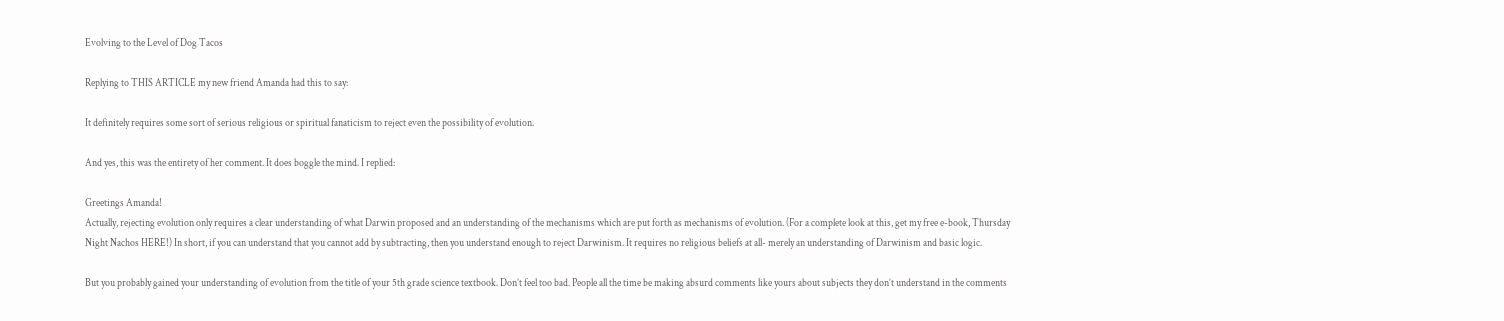Evolving to the Level of Dog Tacos

Replying to THIS ARTICLE my new friend Amanda had this to say:

It definitely requires some sort of serious religious or spiritual fanaticism to reject even the possibility of evolution.

And yes, this was the entirety of her comment. It does boggle the mind. I replied:

Greetings Amanda!
Actually, rejecting evolution only requires a clear understanding of what Darwin proposed and an understanding of the mechanisms which are put forth as mechanisms of evolution. (For a complete look at this, get my free e-book, Thursday Night Nachos HERE!) In short, if you can understand that you cannot add by subtracting, then you understand enough to reject Darwinism. It requires no religious beliefs at all- merely an understanding of Darwinism and basic logic.

But you probably gained your understanding of evolution from the title of your 5th grade science textbook. Don’t feel too bad. People all the time be making absurd comments like yours about subjects they don’t understand in the comments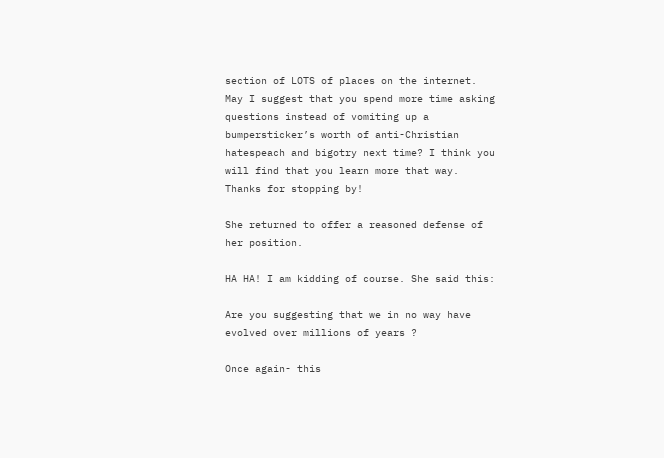section of LOTS of places on the internet. May I suggest that you spend more time asking questions instead of vomiting up a bumpersticker’s worth of anti-Christian hatespeach and bigotry next time? I think you will find that you learn more that way.
Thanks for stopping by!

She returned to offer a reasoned defense of her position.

HA HA! I am kidding of course. She said this:

Are you suggesting that we in no way have evolved over millions of years ?

Once again- this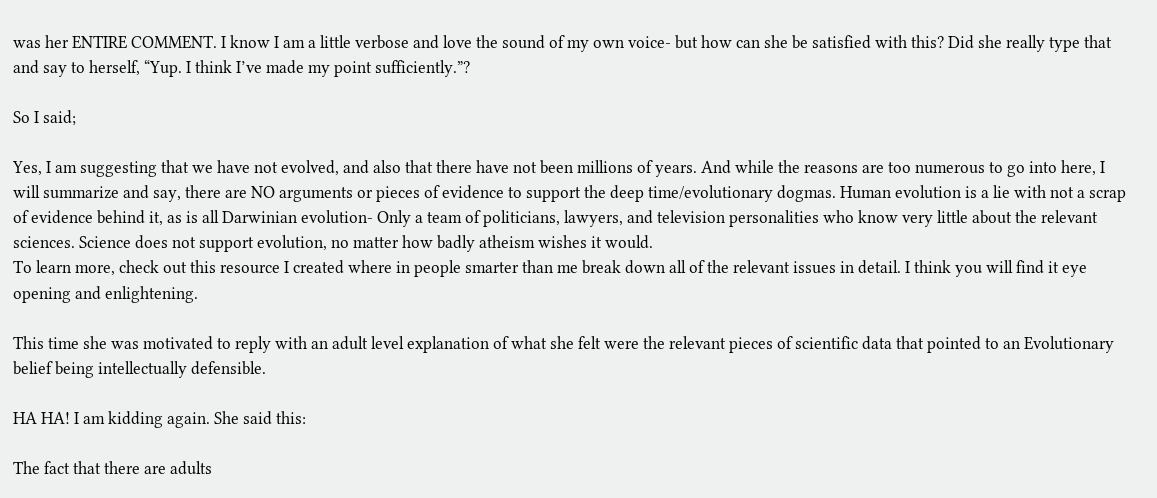was her ENTIRE COMMENT. I know I am a little verbose and love the sound of my own voice- but how can she be satisfied with this? Did she really type that and say to herself, “Yup. I think I’ve made my point sufficiently.”?

So I said;

Yes, I am suggesting that we have not evolved, and also that there have not been millions of years. And while the reasons are too numerous to go into here, I will summarize and say, there are NO arguments or pieces of evidence to support the deep time/evolutionary dogmas. Human evolution is a lie with not a scrap of evidence behind it, as is all Darwinian evolution- Only a team of politicians, lawyers, and television personalities who know very little about the relevant sciences. Science does not support evolution, no matter how badly atheism wishes it would.
To learn more, check out this resource I created where in people smarter than me break down all of the relevant issues in detail. I think you will find it eye opening and enlightening.

This time she was motivated to reply with an adult level explanation of what she felt were the relevant pieces of scientific data that pointed to an Evolutionary belief being intellectually defensible.

HA HA! I am kidding again. She said this:

The fact that there are adults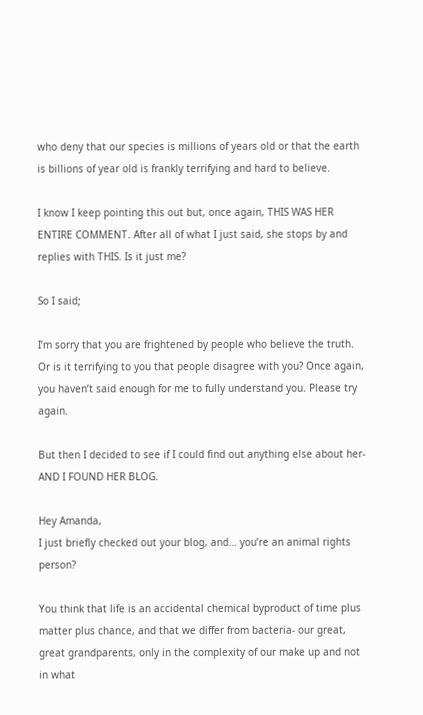who deny that our species is millions of years old or that the earth is billions of year old is frankly terrifying and hard to believe.

I know I keep pointing this out but, once again, THIS WAS HER ENTIRE COMMENT. After all of what I just said, she stops by and replies with THIS. Is it just me?

So I said;

I’m sorry that you are frightened by people who believe the truth. Or is it terrifying to you that people disagree with you? Once again, you haven’t said enough for me to fully understand you. Please try again.

But then I decided to see if I could find out anything else about her- AND I FOUND HER BLOG.

Hey Amanda,
I just briefly checked out your blog, and… you’re an animal rights person?

You think that life is an accidental chemical byproduct of time plus matter plus chance, and that we differ from bacteria- our great, great grandparents, only in the complexity of our make up and not in what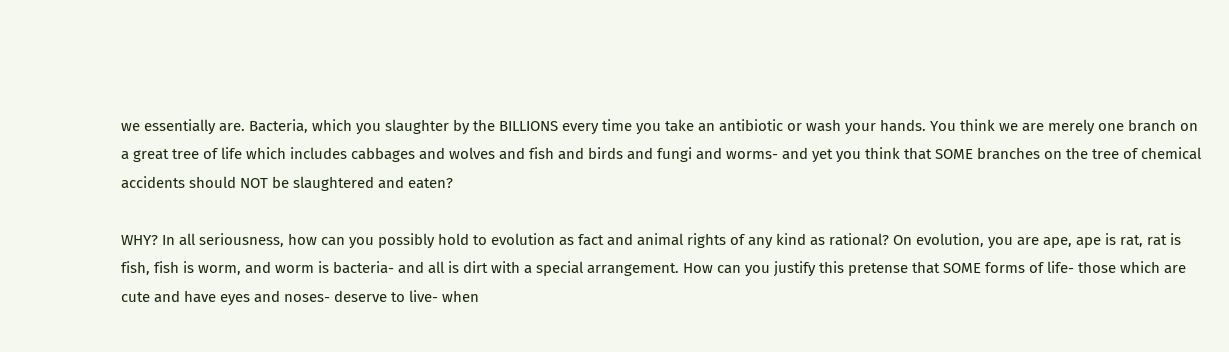we essentially are. Bacteria, which you slaughter by the BILLIONS every time you take an antibiotic or wash your hands. You think we are merely one branch on a great tree of life which includes cabbages and wolves and fish and birds and fungi and worms- and yet you think that SOME branches on the tree of chemical accidents should NOT be slaughtered and eaten?

WHY? In all seriousness, how can you possibly hold to evolution as fact and animal rights of any kind as rational? On evolution, you are ape, ape is rat, rat is fish, fish is worm, and worm is bacteria- and all is dirt with a special arrangement. How can you justify this pretense that SOME forms of life- those which are cute and have eyes and noses- deserve to live- when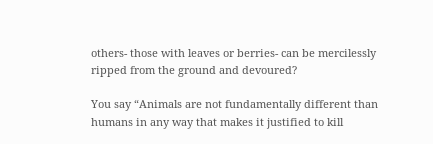others- those with leaves or berries- can be mercilessly ripped from the ground and devoured?

You say “Animals are not fundamentally different than humans in any way that makes it justified to kill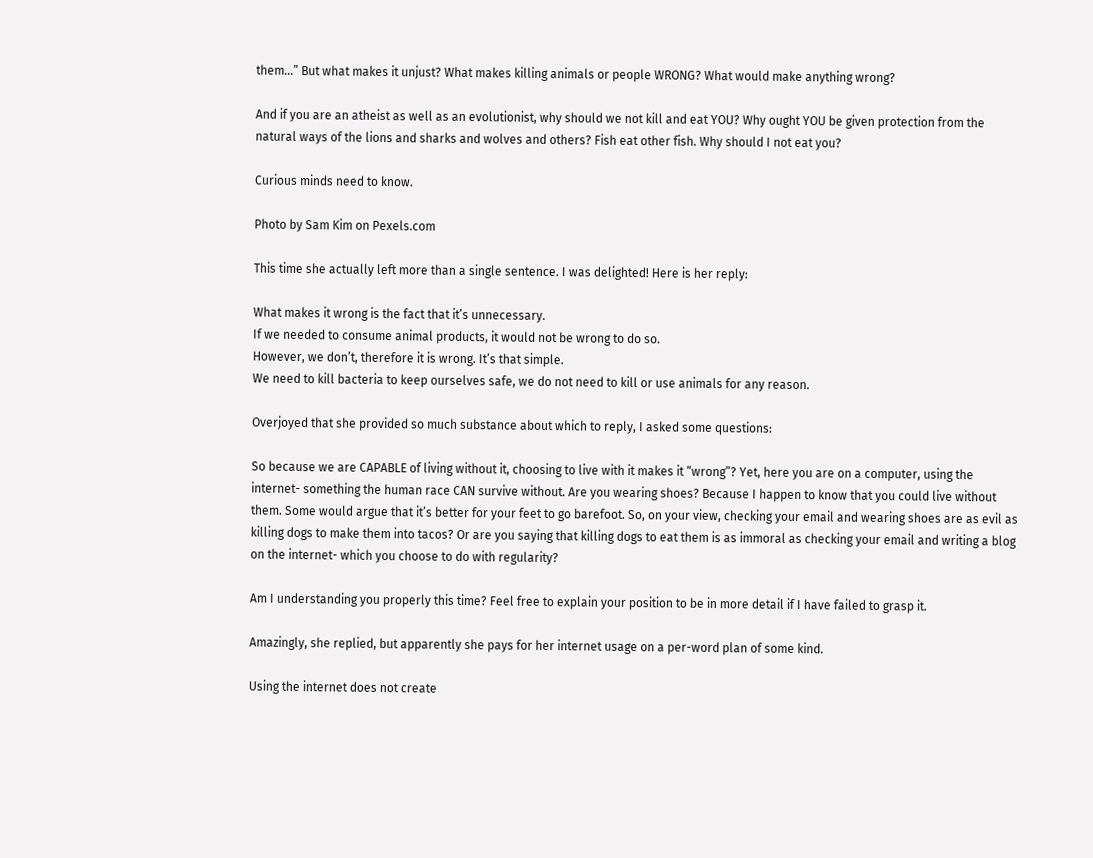them…” But what makes it unjust? What makes killing animals or people WRONG? What would make anything wrong?

And if you are an atheist as well as an evolutionist, why should we not kill and eat YOU? Why ought YOU be given protection from the natural ways of the lions and sharks and wolves and others? Fish eat other fish. Why should I not eat you?

Curious minds need to know.

Photo by Sam Kim on Pexels.com

This time she actually left more than a single sentence. I was delighted! Here is her reply:

What makes it wrong is the fact that it’s unnecessary.
If we needed to consume animal products, it would not be wrong to do so.
However, we don’t, therefore it is wrong. It’s that simple.
We need to kill bacteria to keep ourselves safe, we do not need to kill or use animals for any reason.

Overjoyed that she provided so much substance about which to reply, I asked some questions:

So because we are CAPABLE of living without it, choosing to live with it makes it “wrong”? Yet, here you are on a computer, using the internet- something the human race CAN survive without. Are you wearing shoes? Because I happen to know that you could live without them. Some would argue that it’s better for your feet to go barefoot. So, on your view, checking your email and wearing shoes are as evil as killing dogs to make them into tacos? Or are you saying that killing dogs to eat them is as immoral as checking your email and writing a blog on the internet- which you choose to do with regularity?

Am I understanding you properly this time? Feel free to explain your position to be in more detail if I have failed to grasp it.

Amazingly, she replied, but apparently she pays for her internet usage on a per-word plan of some kind.

Using the internet does not create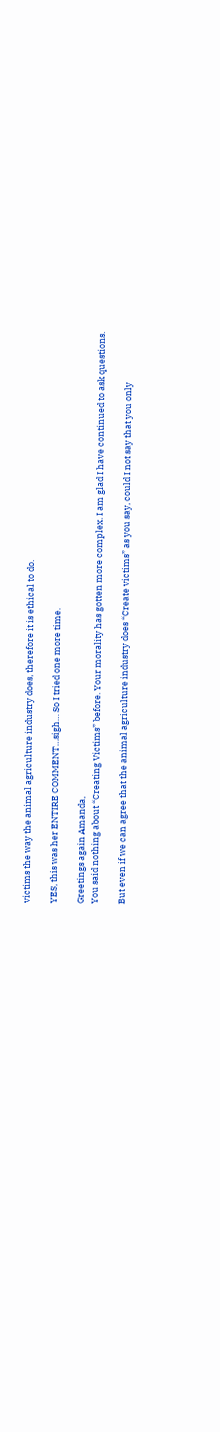victims the way the animal agriculture industry does, therefore it is ethical to do.

YES, this was her ENTIRE COMMENT…sigh… So I tried one more time.

Greetings again Amanda,
You said nothing about “Creating Victims” before. Your morality has gotten more complex. I am glad I have continued to ask questions.

But even if we can agree that the animal agriculture industry does “Create victims” as you say, could I not say that you only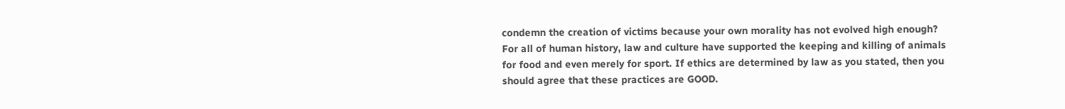condemn the creation of victims because your own morality has not evolved high enough? For all of human history, law and culture have supported the keeping and killing of animals for food and even merely for sport. If ethics are determined by law as you stated, then you should agree that these practices are GOOD.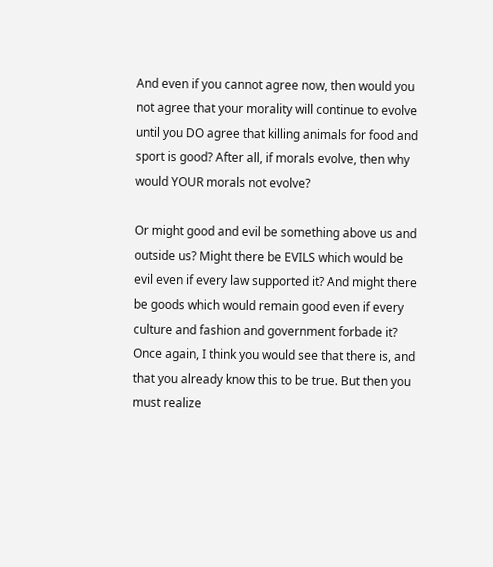And even if you cannot agree now, then would you not agree that your morality will continue to evolve until you DO agree that killing animals for food and sport is good? After all, if morals evolve, then why would YOUR morals not evolve?

Or might good and evil be something above us and outside us? Might there be EVILS which would be evil even if every law supported it? And might there be goods which would remain good even if every culture and fashion and government forbade it? Once again, I think you would see that there is, and that you already know this to be true. But then you must realize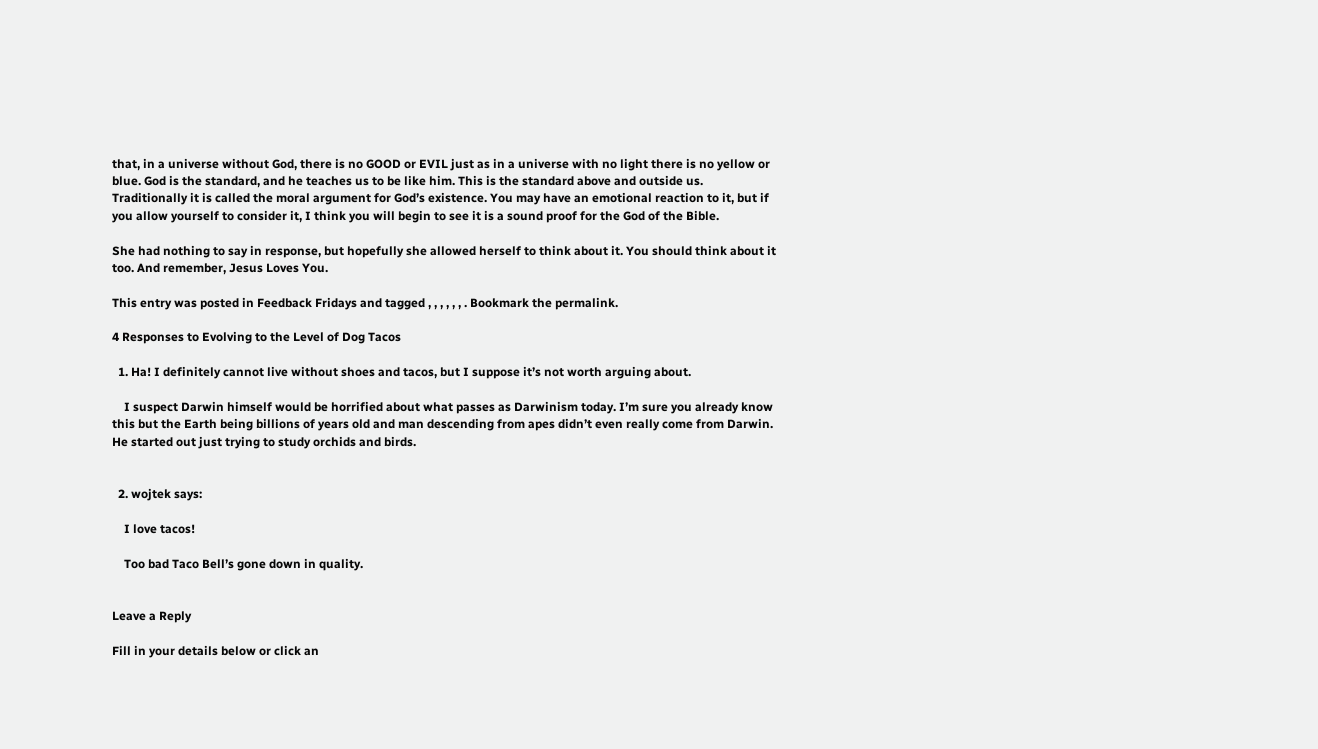that, in a universe without God, there is no GOOD or EVIL just as in a universe with no light there is no yellow or blue. God is the standard, and he teaches us to be like him. This is the standard above and outside us. Traditionally it is called the moral argument for God’s existence. You may have an emotional reaction to it, but if you allow yourself to consider it, I think you will begin to see it is a sound proof for the God of the Bible.

She had nothing to say in response, but hopefully she allowed herself to think about it. You should think about it too. And remember, Jesus Loves You.

This entry was posted in Feedback Fridays and tagged , , , , , , . Bookmark the permalink.

4 Responses to Evolving to the Level of Dog Tacos

  1. Ha! I definitely cannot live without shoes and tacos, but I suppose it’s not worth arguing about.

    I suspect Darwin himself would be horrified about what passes as Darwinism today. I’m sure you already know this but the Earth being billions of years old and man descending from apes didn’t even really come from Darwin. He started out just trying to study orchids and birds.


  2. wojtek says:

    I love tacos!

    Too bad Taco Bell’s gone down in quality.


Leave a Reply

Fill in your details below or click an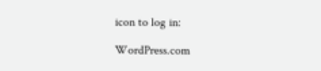icon to log in:

WordPress.com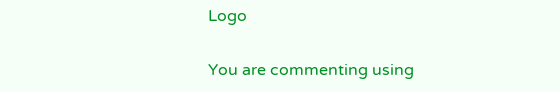Logo

You are commenting using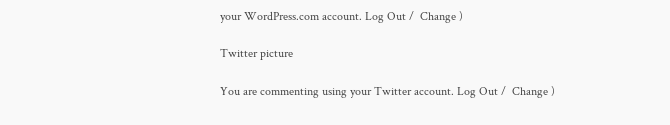your WordPress.com account. Log Out /  Change )

Twitter picture

You are commenting using your Twitter account. Log Out /  Change )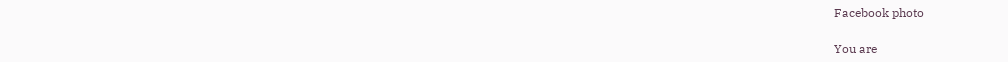Facebook photo

You are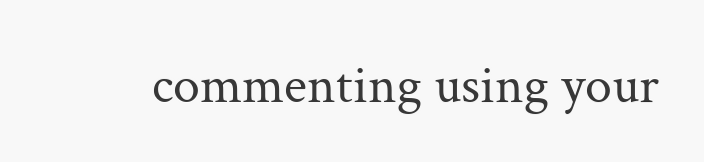commenting using your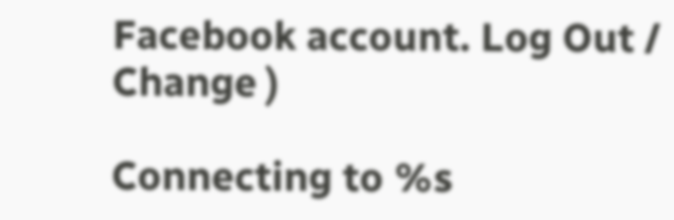Facebook account. Log Out /  Change )

Connecting to %s